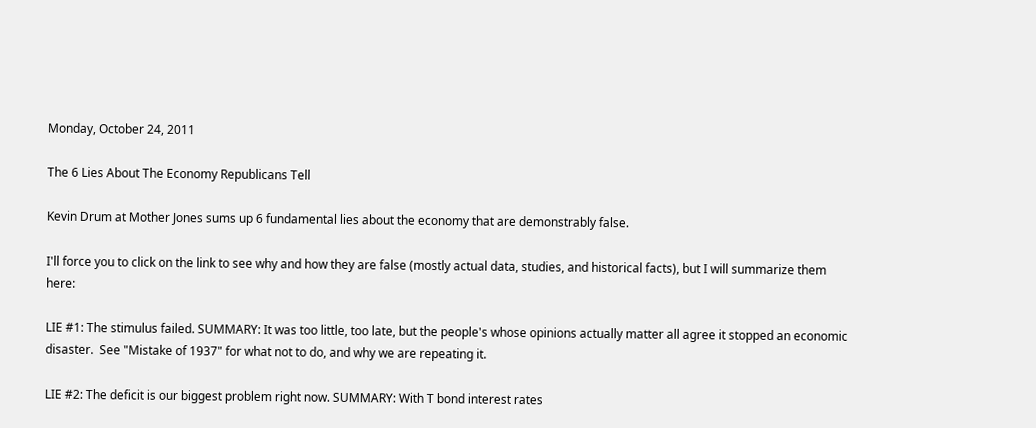Monday, October 24, 2011

The 6 Lies About The Economy Republicans Tell

Kevin Drum at Mother Jones sums up 6 fundamental lies about the economy that are demonstrably false.

I'll force you to click on the link to see why and how they are false (mostly actual data, studies, and historical facts), but I will summarize them here:

LIE #1: The stimulus failed. SUMMARY: It was too little, too late, but the people's whose opinions actually matter all agree it stopped an economic disaster.  See "Mistake of 1937" for what not to do, and why we are repeating it.

LIE #2: The deficit is our biggest problem right now. SUMMARY: With T bond interest rates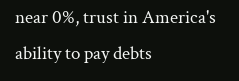near 0%, trust in America's ability to pay debts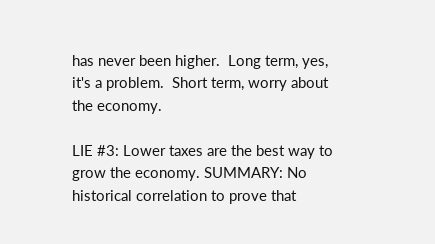has never been higher.  Long term, yes, it's a problem.  Short term, worry about the economy.

LIE #3: Lower taxes are the best way to grow the economy. SUMMARY: No historical correlation to prove that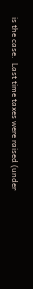is the case.  Last time taxes were raised (under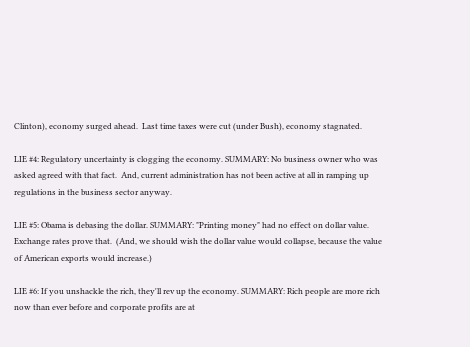Clinton), economy surged ahead.  Last time taxes were cut (under Bush), economy stagnated.

LIE #4: Regulatory uncertainty is clogging the economy. SUMMARY: No business owner who was asked agreed with that fact.  And, current administration has not been active at all in ramping up regulations in the business sector anyway.

LIE #5: Obama is debasing the dollar. SUMMARY: "Printing money" had no effect on dollar value. Exchange rates prove that.  (And, we should wish the dollar value would collapse, because the value of American exports would increase.)

LIE #6: If you unshackle the rich, they'll rev up the economy. SUMMARY: Rich people are more rich now than ever before and corporate profits are at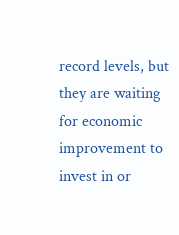record levels, but they are waiting for economic improvement to invest in or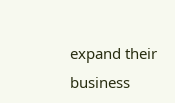expand their business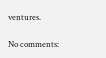ventures.

No comments: